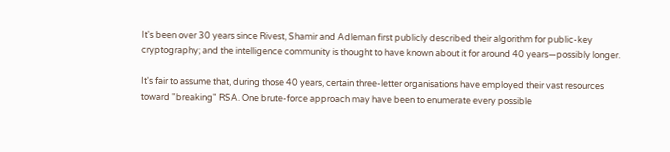It's been over 30 years since Rivest, Shamir and Adleman first publicly described their algorithm for public-key cryptography; and the intelligence community is thought to have known about it for around 40 years—possibly longer.

It's fair to assume that, during those 40 years, certain three-letter organisations have employed their vast resources toward "breaking" RSA. One brute-force approach may have been to enumerate every possible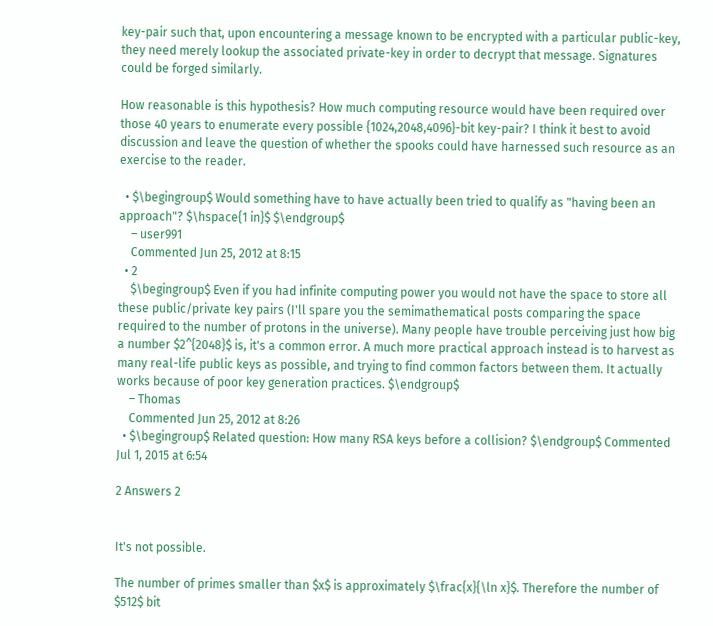key-pair such that, upon encountering a message known to be encrypted with a particular public-key, they need merely lookup the associated private-key in order to decrypt that message. Signatures could be forged similarly.

How reasonable is this hypothesis? How much computing resource would have been required over those 40 years to enumerate every possible {1024,2048,4096}-bit key-pair? I think it best to avoid discussion and leave the question of whether the spooks could have harnessed such resource as an exercise to the reader.

  • $\begingroup$ Would something have to have actually been tried to qualify as "having been an approach"? $\hspace{1 in}$ $\endgroup$
    – user991
    Commented Jun 25, 2012 at 8:15
  • 2
    $\begingroup$ Even if you had infinite computing power you would not have the space to store all these public/private key pairs (I'll spare you the semimathematical posts comparing the space required to the number of protons in the universe). Many people have trouble perceiving just how big a number $2^{2048}$ is, it's a common error. A much more practical approach instead is to harvest as many real-life public keys as possible, and trying to find common factors between them. It actually works because of poor key generation practices. $\endgroup$
    – Thomas
    Commented Jun 25, 2012 at 8:26
  • $\begingroup$ Related question: How many RSA keys before a collision? $\endgroup$ Commented Jul 1, 2015 at 6:54

2 Answers 2


It's not possible.

The number of primes smaller than $x$ is approximately $\frac{x}{\ln x}$. Therefore the number of $512$ bit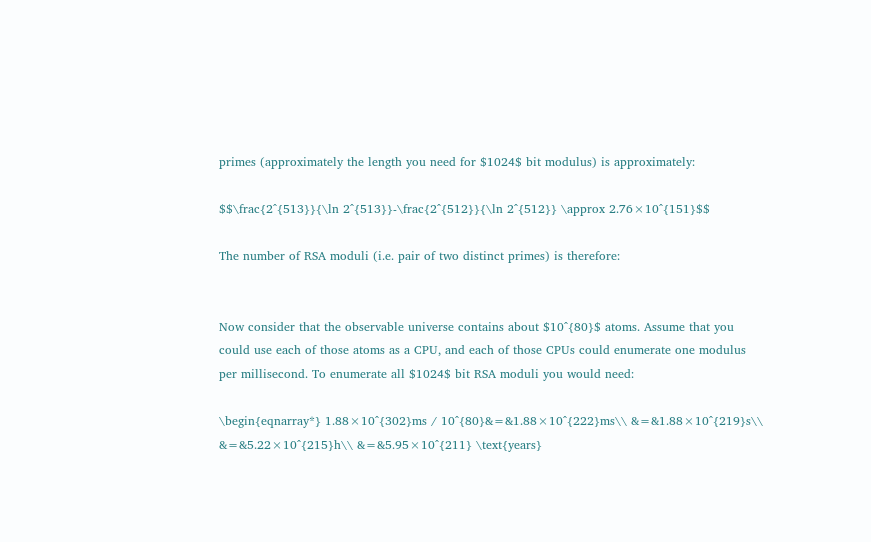primes (approximately the length you need for $1024$ bit modulus) is approximately:

$$\frac{2^{513}}{\ln 2^{513}}-\frac{2^{512}}{\ln 2^{512}} \approx 2.76×10^{151}$$

The number of RSA moduli (i.e. pair of two distinct primes) is therefore:


Now consider that the observable universe contains about $10^{80}$ atoms. Assume that you could use each of those atoms as a CPU, and each of those CPUs could enumerate one modulus per millisecond. To enumerate all $1024$ bit RSA moduli you would need:

\begin{eqnarray*} 1.88×10^{302}ms / 10^{80}&=&1.88×10^{222}ms\\ &=&1.88×10^{219}s\\ &=&5.22×10^{215}h\\ &=&5.95×10^{211} \text{years}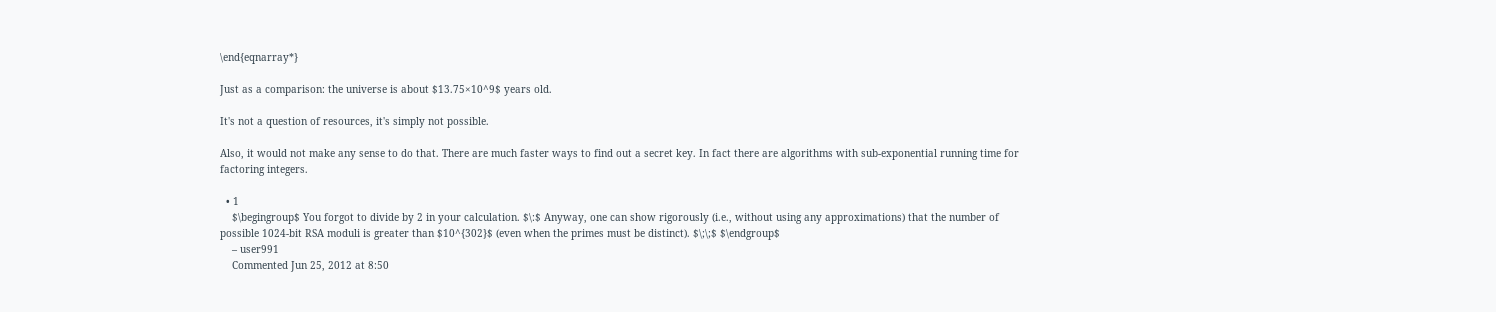\end{eqnarray*}

Just as a comparison: the universe is about $13.75×10^9$ years old.

It's not a question of resources, it's simply not possible.

Also, it would not make any sense to do that. There are much faster ways to find out a secret key. In fact there are algorithms with sub-exponential running time for factoring integers.

  • 1
    $\begingroup$ You forgot to divide by 2 in your calculation. $\:$ Anyway, one can show rigorously (i.e., without using any approximations) that the number of possible 1024-bit RSA moduli is greater than $10^{302}$ (even when the primes must be distinct). $\;\;$ $\endgroup$
    – user991
    Commented Jun 25, 2012 at 8:50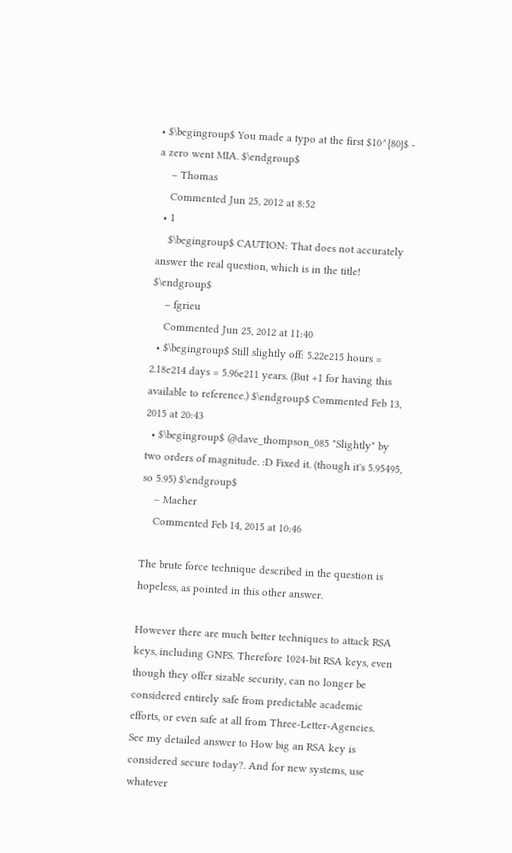• $\begingroup$ You made a typo at the first $10^{80}$ - a zero went MIA. $\endgroup$
    – Thomas
    Commented Jun 25, 2012 at 8:52
  • 1
    $\begingroup$ CAUTION: That does not accurately answer the real question, which is in the title! $\endgroup$
    – fgrieu
    Commented Jun 25, 2012 at 11:40
  • $\begingroup$ Still slightly off: 5.22e215 hours = 2.18e214 days = 5.96e211 years. (But +1 for having this available to reference.) $\endgroup$ Commented Feb 13, 2015 at 20:43
  • $\begingroup$ @dave_thompson_085 "Slightly" by two orders of magnitude. :D Fixed it. (though it's 5.95495, so 5.95) $\endgroup$
    – Maeher
    Commented Feb 14, 2015 at 10:46

The brute force technique described in the question is hopeless, as pointed in this other answer.

However there are much better techniques to attack RSA keys, including GNFS. Therefore 1024-bit RSA keys, even though they offer sizable security, can no longer be considered entirely safe from predictable academic efforts, or even safe at all from Three-Letter-Agencies. See my detailed answer to How big an RSA key is considered secure today?. And for new systems, use whatever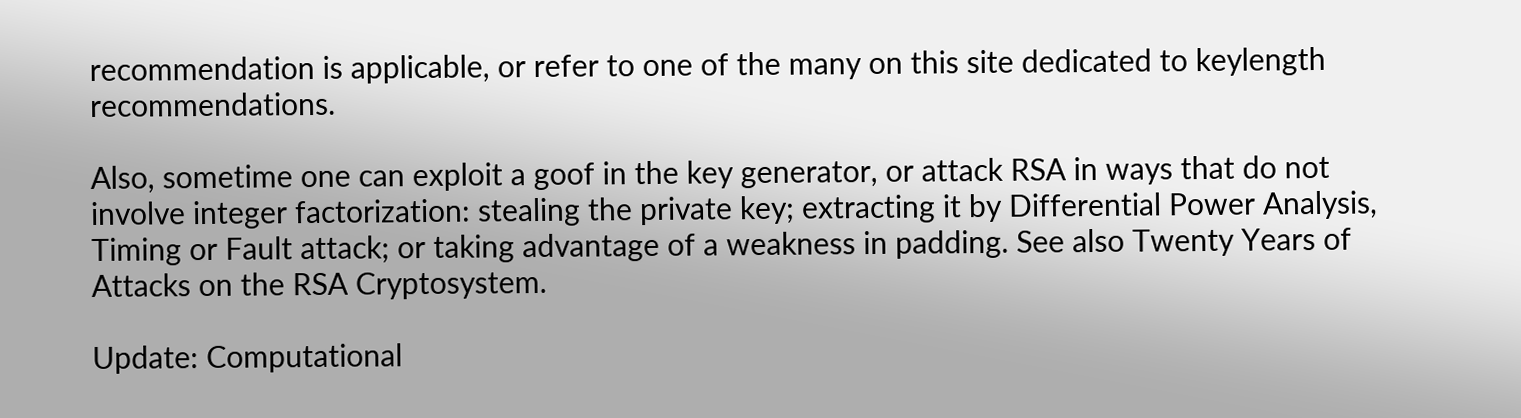recommendation is applicable, or refer to one of the many on this site dedicated to keylength recommendations.

Also, sometime one can exploit a goof in the key generator, or attack RSA in ways that do not involve integer factorization: stealing the private key; extracting it by Differential Power Analysis, Timing or Fault attack; or taking advantage of a weakness in padding. See also Twenty Years of Attacks on the RSA Cryptosystem.

Update: Computational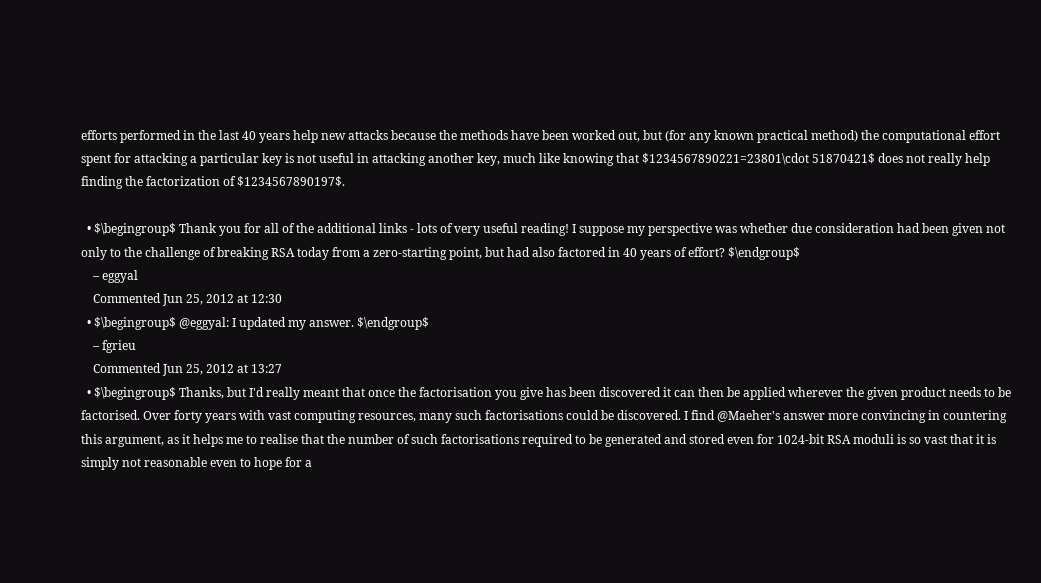efforts performed in the last 40 years help new attacks because the methods have been worked out, but (for any known practical method) the computational effort spent for attacking a particular key is not useful in attacking another key, much like knowing that $1234567890221=23801\cdot 51870421$ does not really help finding the factorization of $1234567890197$.

  • $\begingroup$ Thank you for all of the additional links - lots of very useful reading! I suppose my perspective was whether due consideration had been given not only to the challenge of breaking RSA today from a zero-starting point, but had also factored in 40 years of effort? $\endgroup$
    – eggyal
    Commented Jun 25, 2012 at 12:30
  • $\begingroup$ @eggyal: I updated my answer. $\endgroup$
    – fgrieu
    Commented Jun 25, 2012 at 13:27
  • $\begingroup$ Thanks, but I'd really meant that once the factorisation you give has been discovered it can then be applied wherever the given product needs to be factorised. Over forty years with vast computing resources, many such factorisations could be discovered. I find @Maeher's answer more convincing in countering this argument, as it helps me to realise that the number of such factorisations required to be generated and stored even for 1024-bit RSA moduli is so vast that it is simply not reasonable even to hope for a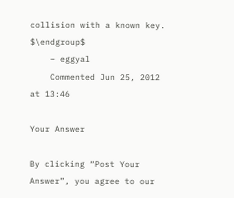collision with a known key. $\endgroup$
    – eggyal
    Commented Jun 25, 2012 at 13:46

Your Answer

By clicking “Post Your Answer”, you agree to our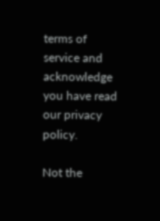terms of service and acknowledge you have read our privacy policy.

Not the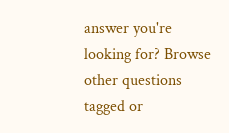answer you're looking for? Browse other questions tagged or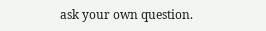ask your own question.